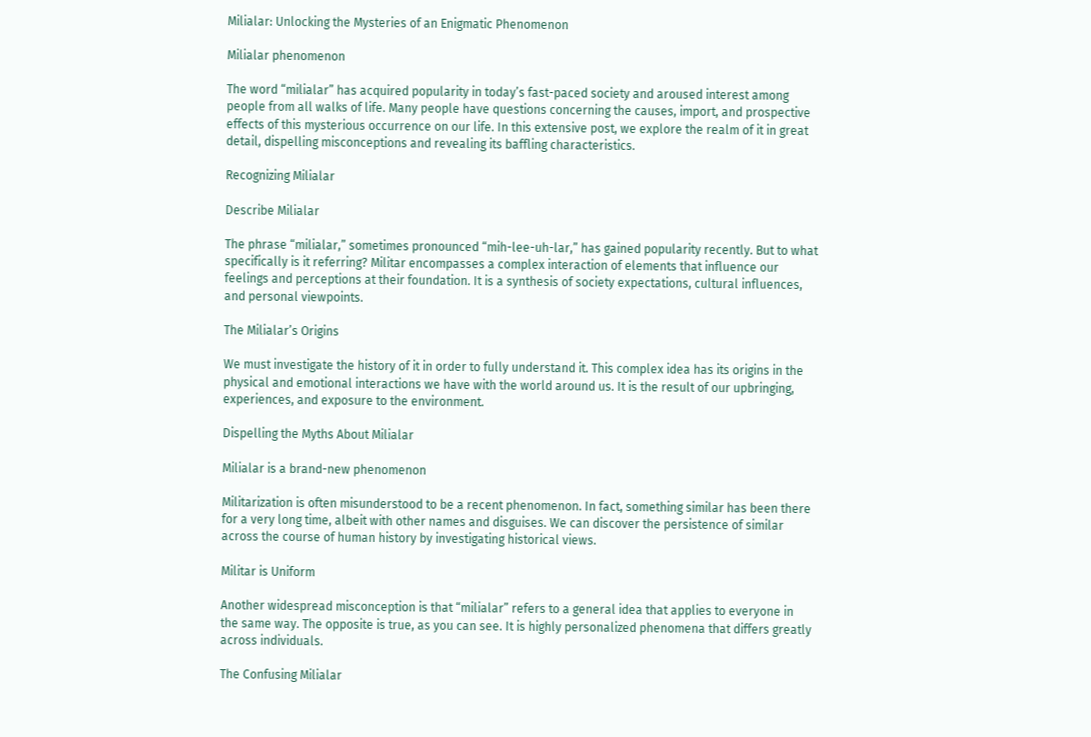Milialar: Unlocking the Mysteries of an Enigmatic Phenomenon

Milialar phenomenon

The word “milialar” has acquired popularity in today’s fast-paced society and aroused interest among people from all walks of life. Many people have questions concerning the causes, import, and prospective effects of this mysterious occurrence on our life. In this extensive post, we explore the realm of it in great detail, dispelling misconceptions and revealing its baffling characteristics.

Recognizing Milialar

Describe Milialar

The phrase “milialar,” sometimes pronounced “mih-lee-uh-lar,” has gained popularity recently. But to what specifically is it referring? Militar encompasses a complex interaction of elements that influence our feelings and perceptions at their foundation. It is a synthesis of society expectations, cultural influences, and personal viewpoints.

The Milialar’s Origins

We must investigate the history of it in order to fully understand it. This complex idea has its origins in the physical and emotional interactions we have with the world around us. It is the result of our upbringing, experiences, and exposure to the environment.

Dispelling the Myths About Milialar

Milialar is a brand-new phenomenon

Militarization is often misunderstood to be a recent phenomenon. In fact, something similar has been there for a very long time, albeit with other names and disguises. We can discover the persistence of similar across the course of human history by investigating historical views.

Militar is Uniform

Another widespread misconception is that “milialar” refers to a general idea that applies to everyone in the same way. The opposite is true, as you can see. It is highly personalized phenomena that differs greatly across individuals.

The Confusing Milialar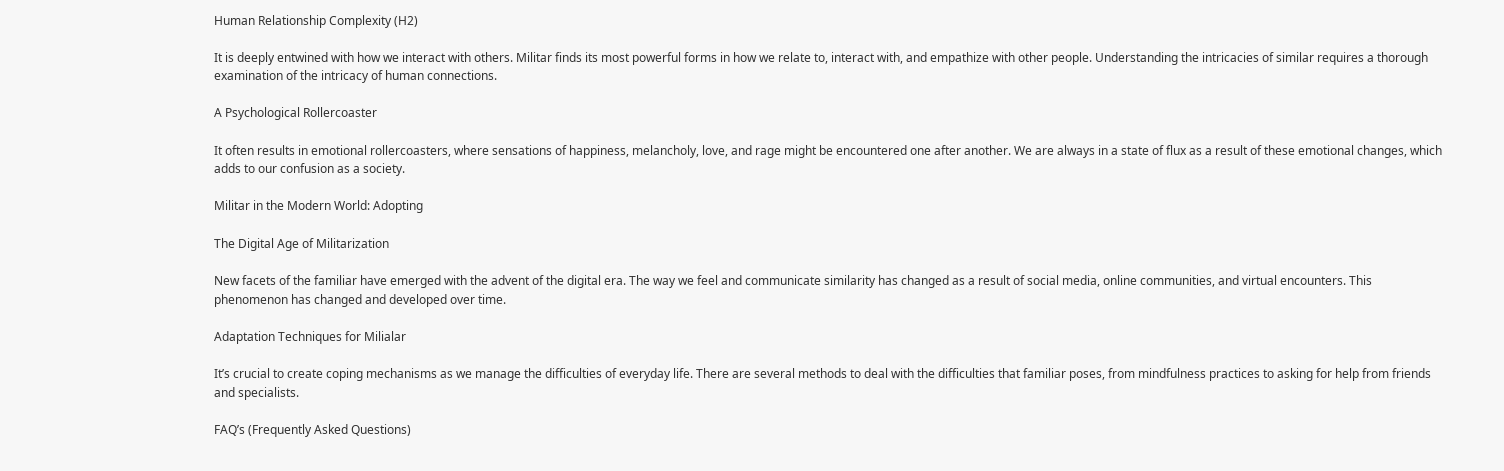Human Relationship Complexity (H2)

It is deeply entwined with how we interact with others. Militar finds its most powerful forms in how we relate to, interact with, and empathize with other people. Understanding the intricacies of similar requires a thorough examination of the intricacy of human connections.

A Psychological Rollercoaster

It often results in emotional rollercoasters, where sensations of happiness, melancholy, love, and rage might be encountered one after another. We are always in a state of flux as a result of these emotional changes, which adds to our confusion as a society.

Militar in the Modern World: Adopting

The Digital Age of Militarization

New facets of the familiar have emerged with the advent of the digital era. The way we feel and communicate similarity has changed as a result of social media, online communities, and virtual encounters. This phenomenon has changed and developed over time.

Adaptation Techniques for Milialar

It’s crucial to create coping mechanisms as we manage the difficulties of everyday life. There are several methods to deal with the difficulties that familiar poses, from mindfulness practices to asking for help from friends and specialists.

FAQ’s (Frequently Asked Questions)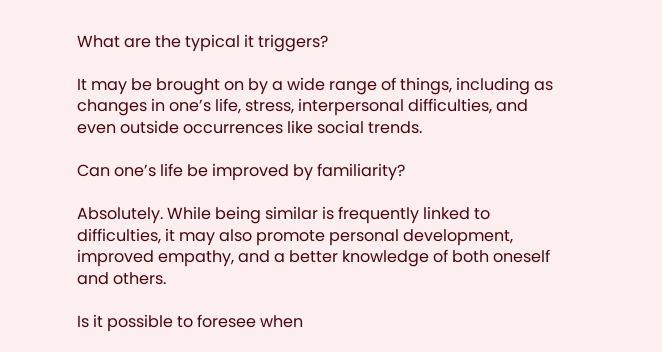What are the typical it triggers?

It may be brought on by a wide range of things, including as changes in one’s life, stress, interpersonal difficulties, and even outside occurrences like social trends.

Can one’s life be improved by familiarity?

Absolutely. While being similar is frequently linked to difficulties, it may also promote personal development, improved empathy, and a better knowledge of both oneself and others.

Is it possible to foresee when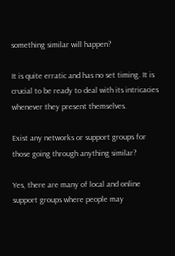something similar will happen?

It is quite erratic and has no set timing. It is crucial to be ready to deal with its intricacies whenever they present themselves.

Exist any networks or support groups for those going through anything similar?

Yes, there are many of local and online support groups where people may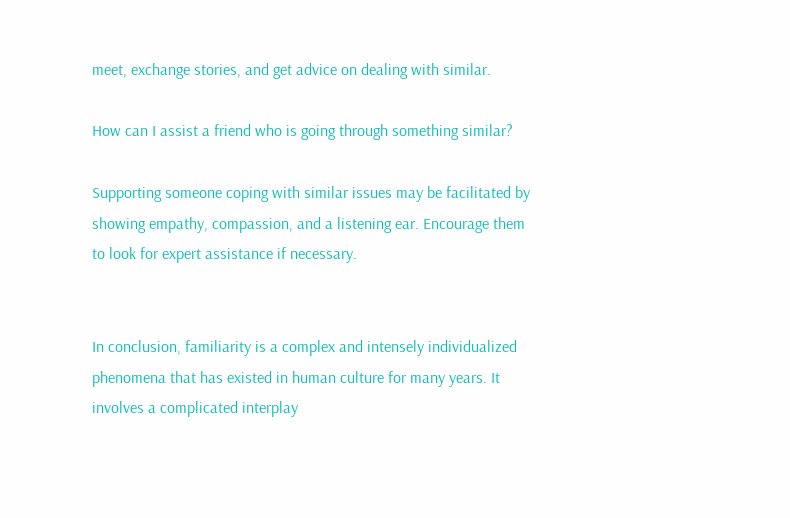meet, exchange stories, and get advice on dealing with similar.

How can I assist a friend who is going through something similar?

Supporting someone coping with similar issues may be facilitated by showing empathy, compassion, and a listening ear. Encourage them to look for expert assistance if necessary.


In conclusion, familiarity is a complex and intensely individualized phenomena that has existed in human culture for many years. It involves a complicated interplay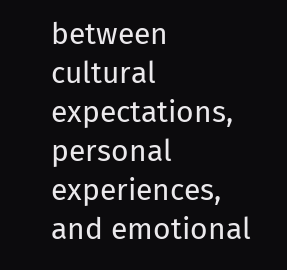between cultural expectations, personal experiences, and emotional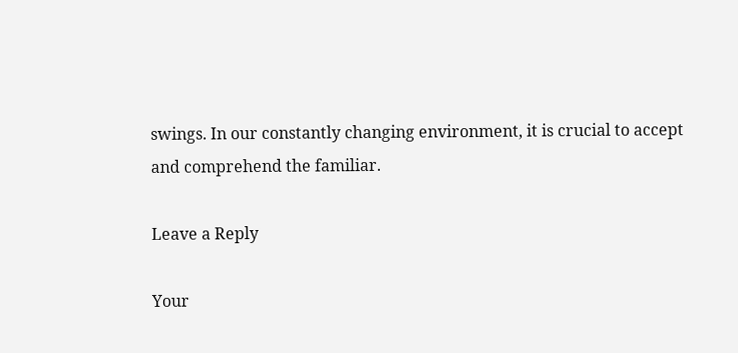swings. In our constantly changing environment, it is crucial to accept and comprehend the familiar.

Leave a Reply

Your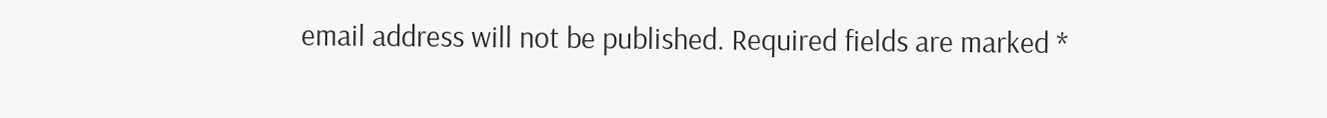email address will not be published. Required fields are marked *